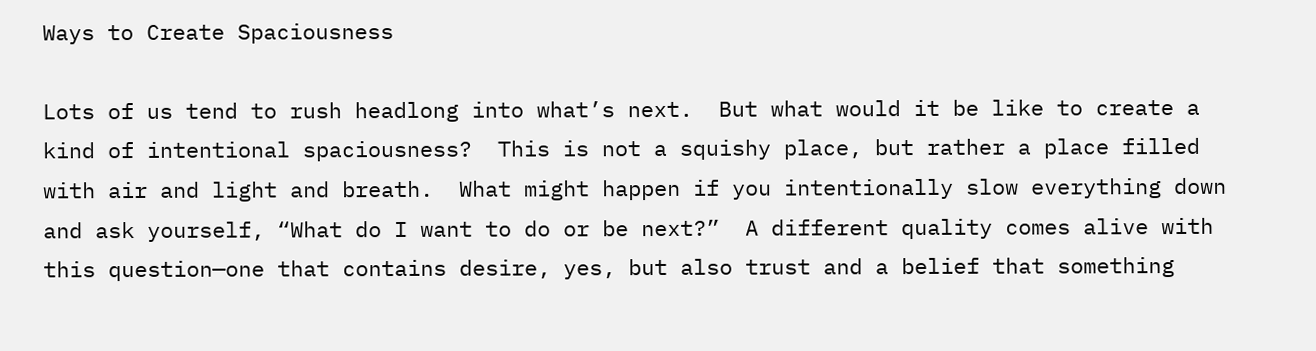Ways to Create Spaciousness

Lots of us tend to rush headlong into what’s next.  But what would it be like to create a kind of intentional spaciousness?  This is not a squishy place, but rather a place filled with air and light and breath.  What might happen if you intentionally slow everything down and ask yourself, “What do I want to do or be next?”  A different quality comes alive with this question—one that contains desire, yes, but also trust and a belief that something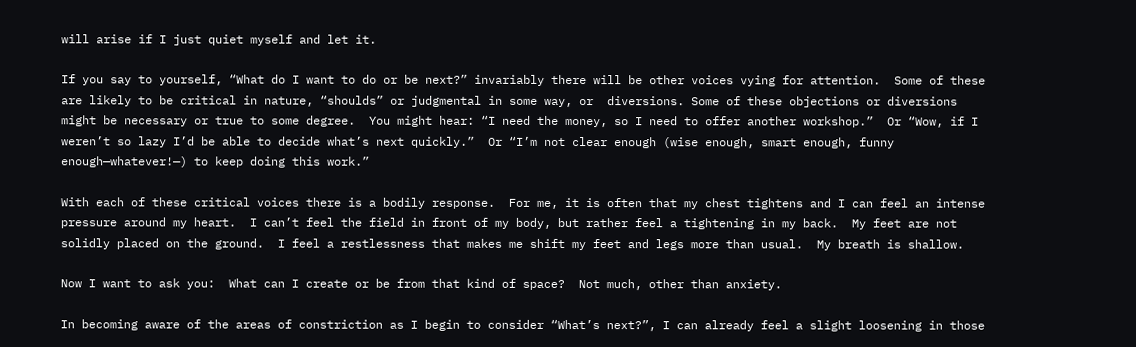will arise if I just quiet myself and let it.

If you say to yourself, “What do I want to do or be next?” invariably there will be other voices vying for attention.  Some of these are likely to be critical in nature, “shoulds” or judgmental in some way, or  diversions. Some of these objections or diversions might be necessary or true to some degree.  You might hear: “I need the money, so I need to offer another workshop.”  Or “Wow, if I weren’t so lazy I’d be able to decide what’s next quickly.”  Or “I’m not clear enough (wise enough, smart enough, funny enough—whatever!—) to keep doing this work.”

With each of these critical voices there is a bodily response.  For me, it is often that my chest tightens and I can feel an intense pressure around my heart.  I can’t feel the field in front of my body, but rather feel a tightening in my back.  My feet are not solidly placed on the ground.  I feel a restlessness that makes me shift my feet and legs more than usual.  My breath is shallow.

Now I want to ask you:  What can I create or be from that kind of space?  Not much, other than anxiety.

In becoming aware of the areas of constriction as I begin to consider “What’s next?”, I can already feel a slight loosening in those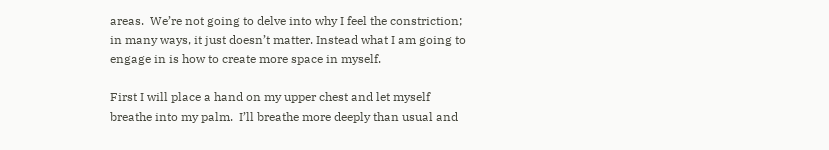areas.  We’re not going to delve into why I feel the constriction; in many ways, it just doesn’t matter. Instead what I am going to engage in is how to create more space in myself.

First I will place a hand on my upper chest and let myself breathe into my palm.  I’ll breathe more deeply than usual and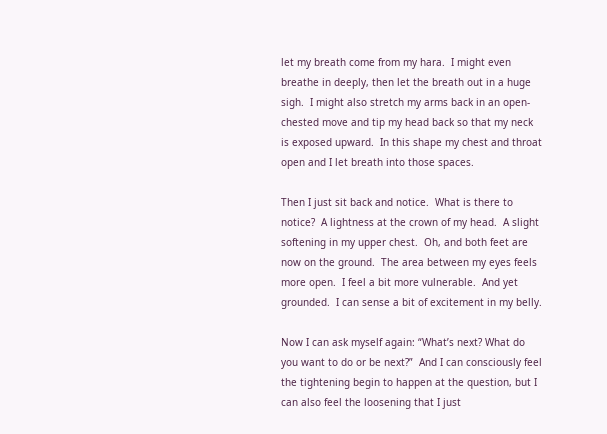let my breath come from my hara.  I might even breathe in deeply, then let the breath out in a huge sigh.  I might also stretch my arms back in an open-chested move and tip my head back so that my neck is exposed upward.  In this shape my chest and throat open and I let breath into those spaces.

Then I just sit back and notice.  What is there to notice?  A lightness at the crown of my head.  A slight softening in my upper chest.  Oh, and both feet are now on the ground.  The area between my eyes feels more open.  I feel a bit more vulnerable.  And yet grounded.  I can sense a bit of excitement in my belly.

Now I can ask myself again: “What’s next? What do you want to do or be next?”  And I can consciously feel the tightening begin to happen at the question, but I can also feel the loosening that I just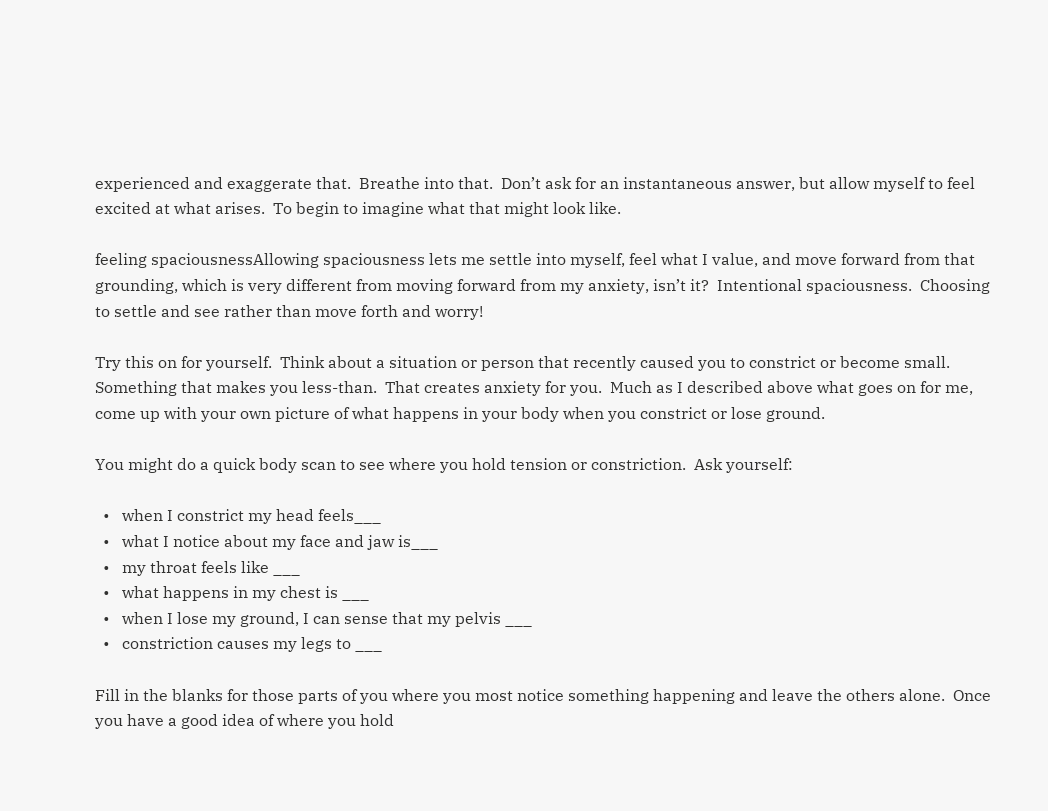experienced and exaggerate that.  Breathe into that.  Don’t ask for an instantaneous answer, but allow myself to feel excited at what arises.  To begin to imagine what that might look like.

feeling spaciousnessAllowing spaciousness lets me settle into myself, feel what I value, and move forward from that grounding, which is very different from moving forward from my anxiety, isn’t it?  Intentional spaciousness.  Choosing to settle and see rather than move forth and worry!

Try this on for yourself.  Think about a situation or person that recently caused you to constrict or become small.  Something that makes you less-than.  That creates anxiety for you.  Much as I described above what goes on for me, come up with your own picture of what happens in your body when you constrict or lose ground.

You might do a quick body scan to see where you hold tension or constriction.  Ask yourself:

  •   when I constrict my head feels___
  •   what I notice about my face and jaw is___
  •   my throat feels like ___
  •   what happens in my chest is ___
  •   when I lose my ground, I can sense that my pelvis ___
  •   constriction causes my legs to ___

Fill in the blanks for those parts of you where you most notice something happening and leave the others alone.  Once you have a good idea of where you hold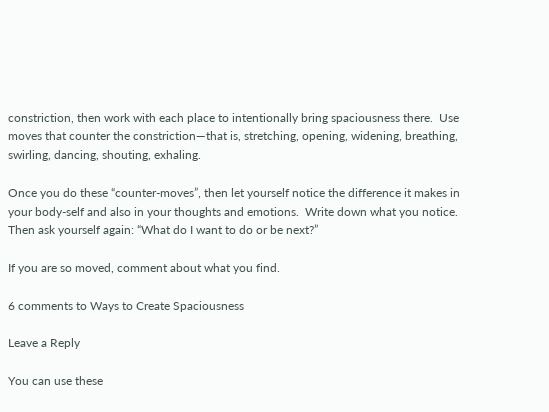constriction, then work with each place to intentionally bring spaciousness there.  Use moves that counter the constriction—that is, stretching, opening, widening, breathing, swirling, dancing, shouting, exhaling.

Once you do these “counter-moves”, then let yourself notice the difference it makes in your body-self and also in your thoughts and emotions.  Write down what you notice.  Then ask yourself again: “What do I want to do or be next?”

If you are so moved, comment about what you find.

6 comments to Ways to Create Spaciousness

Leave a Reply

You can use these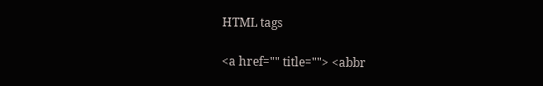HTML tags

<a href="" title=""> <abbr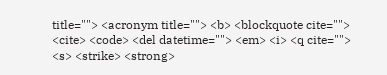title=""> <acronym title=""> <b> <blockquote cite=""> <cite> <code> <del datetime=""> <em> <i> <q cite=""> <s> <strike> <strong>